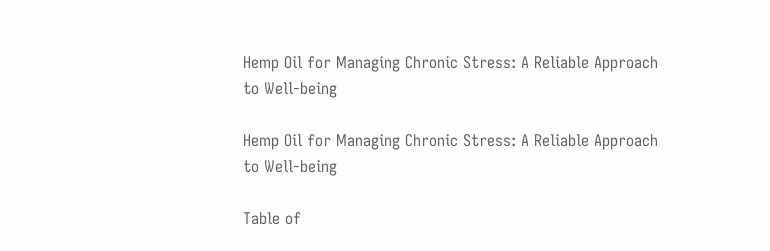Hemp Oil for Managing Chronic Stress: A Reliable Approach to Well-being

Hemp Oil for Managing Chronic Stress: A Reliable Approach to Well-being

Table of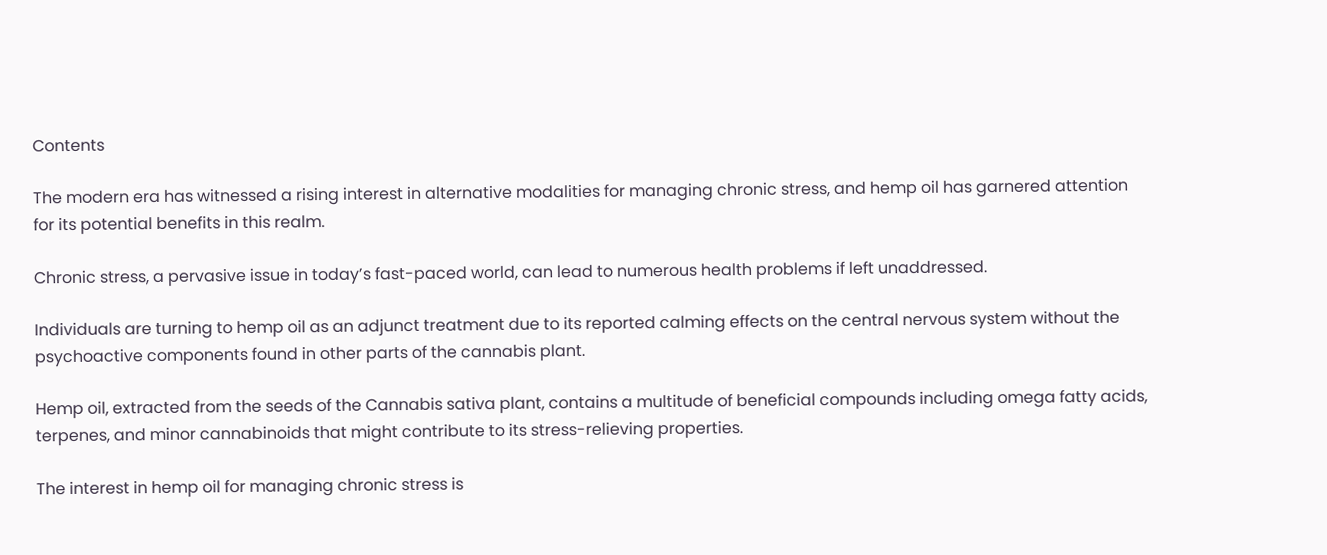Contents

The modern era has witnessed a rising interest in alternative modalities for managing chronic stress, and hemp oil has garnered attention for its potential benefits in this realm.

Chronic stress, a pervasive issue in today’s fast-paced world, can lead to numerous health problems if left unaddressed.

Individuals are turning to hemp oil as an adjunct treatment due to its reported calming effects on the central nervous system without the psychoactive components found in other parts of the cannabis plant.

Hemp oil, extracted from the seeds of the Cannabis sativa plant, contains a multitude of beneficial compounds including omega fatty acids, terpenes, and minor cannabinoids that might contribute to its stress-relieving properties.

The interest in hemp oil for managing chronic stress is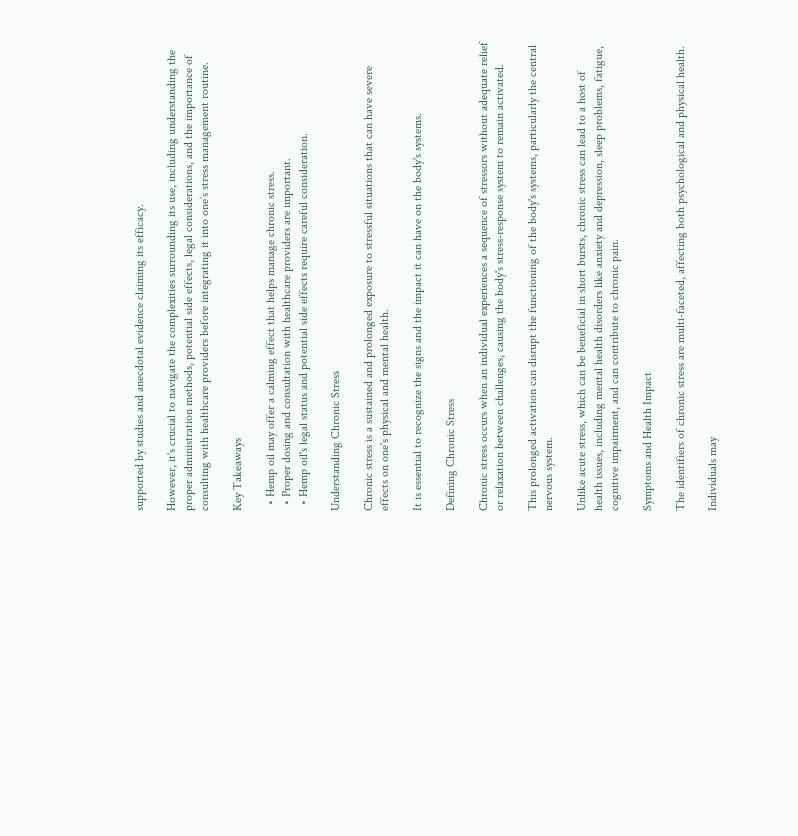supported by studies and anecdotal evidence claiming its efficacy.

However, it's crucial to navigate the complexities surrounding its use, including understanding the proper administration methods, potential side effects, legal considerations, and the importance of consulting with healthcare providers before integrating it into one’s stress management routine.

Key Takeaways

  • Hemp oil may offer a calming effect that helps manage chronic stress.
  • Proper dosing and consultation with healthcare providers are important.
  • Hemp oil's legal status and potential side effects require careful consideration.

Understanding Chronic Stress

Chronic stress is a sustained and prolonged exposure to stressful situations that can have severe effects on one's physical and mental health.

It is essential to recognize the signs and the impact it can have on the body's systems.

Defining Chronic Stress

Chronic stress occurs when an individual experiences a sequence of stressors without adequate relief or relaxation between challenges, causing the body's stress-response system to remain activated.

This prolonged activation can disrupt the functioning of the body's systems, particularly the central nervous system.

Unlike acute stress, which can be beneficial in short bursts, chronic stress can lead to a host of health issues, including mental health disorders like anxiety and depression, sleep problems, fatigue, cognitive impairment, and can contribute to chronic pain.

Symptoms and Health Impact

The identifiers of chronic stress are multi-faceted, affecting both psychological and physical health.

Individuals may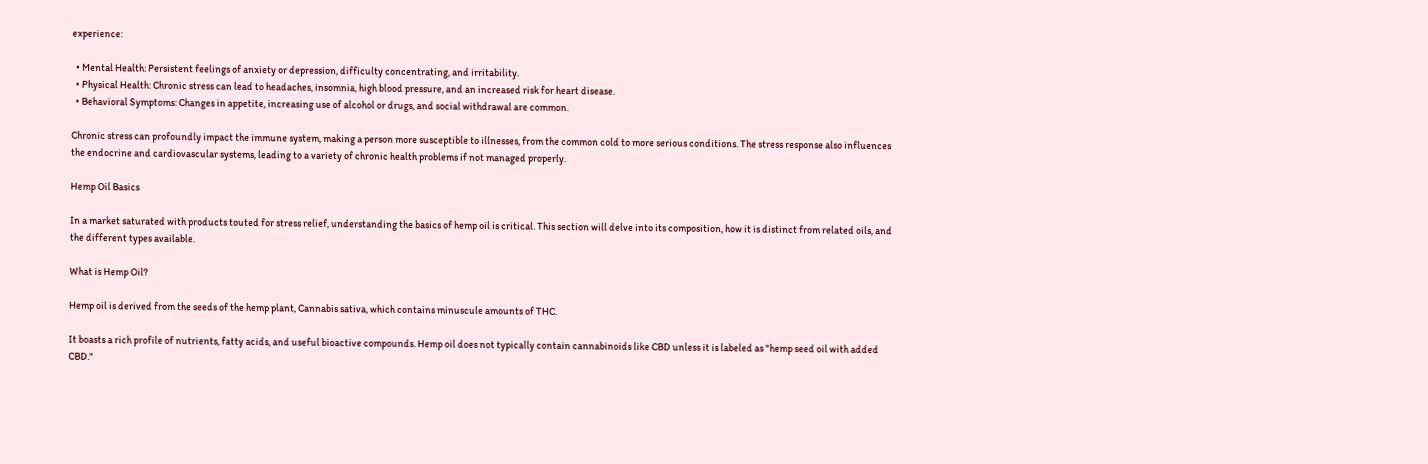experience:

  • Mental Health: Persistent feelings of anxiety or depression, difficulty concentrating, and irritability.
  • Physical Health: Chronic stress can lead to headaches, insomnia, high blood pressure, and an increased risk for heart disease.
  • Behavioral Symptoms: Changes in appetite, increasing use of alcohol or drugs, and social withdrawal are common.

Chronic stress can profoundly impact the immune system, making a person more susceptible to illnesses, from the common cold to more serious conditions. The stress response also influences the endocrine and cardiovascular systems, leading to a variety of chronic health problems if not managed properly.

Hemp Oil Basics

In a market saturated with products touted for stress relief, understanding the basics of hemp oil is critical. This section will delve into its composition, how it is distinct from related oils, and the different types available.

What is Hemp Oil?

Hemp oil is derived from the seeds of the hemp plant, Cannabis sativa, which contains minuscule amounts of THC.

It boasts a rich profile of nutrients, fatty acids, and useful bioactive compounds. Hemp oil does not typically contain cannabinoids like CBD unless it is labeled as "hemp seed oil with added CBD."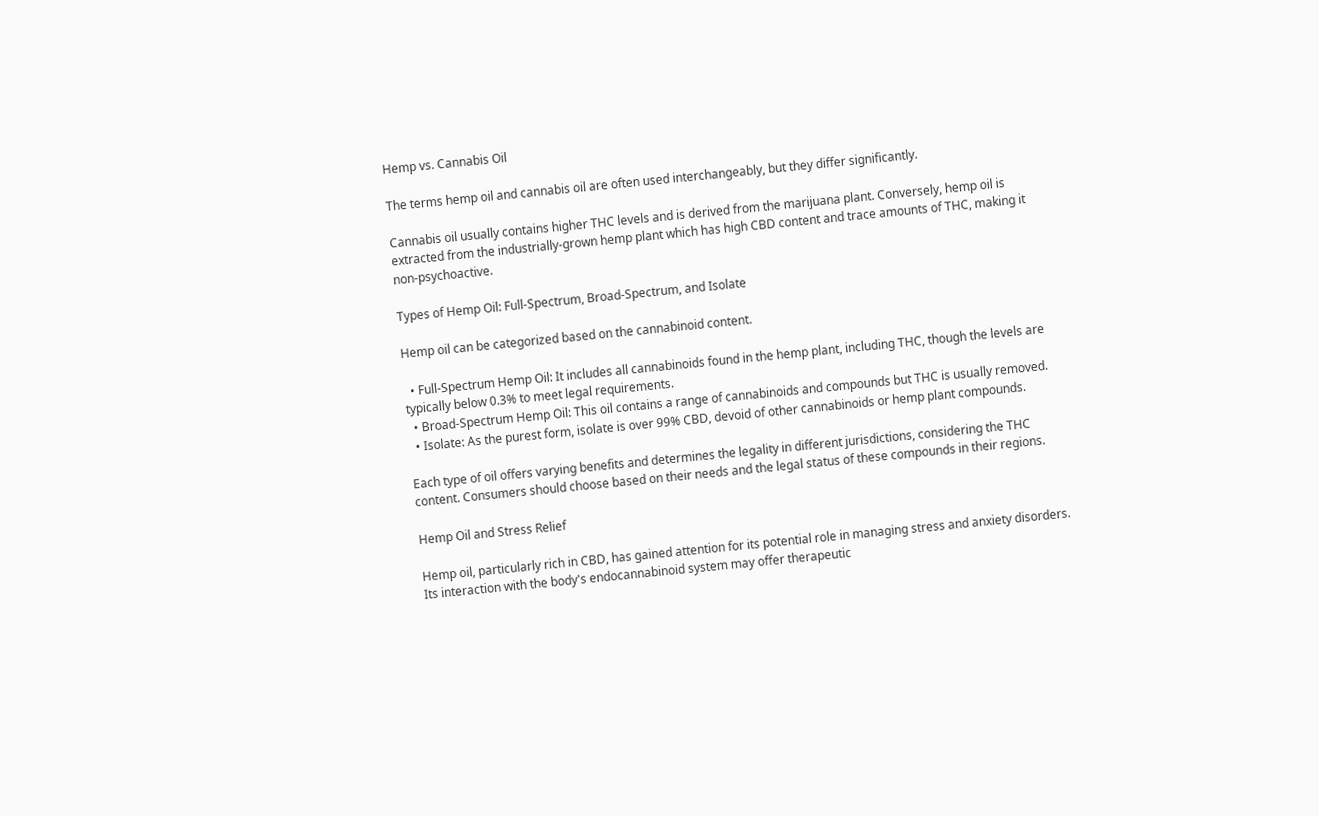Hemp vs. Cannabis Oil

The terms hemp oil and cannabis oil are often used interchangeably, but they differ significantly.

Cannabis oil usually contains higher THC levels and is derived from the marijuana plant. Conversely, hemp oil is extracted from the industrially-grown hemp plant which has high CBD content and trace amounts of THC, making it non-psychoactive.

Types of Hemp Oil: Full-Spectrum, Broad-Spectrum, and Isolate

Hemp oil can be categorized based on the cannabinoid content.

  • Full-Spectrum Hemp Oil: It includes all cannabinoids found in the hemp plant, including THC, though the levels are typically below 0.3% to meet legal requirements.
  • Broad-Spectrum Hemp Oil: This oil contains a range of cannabinoids and compounds but THC is usually removed.
  • Isolate: As the purest form, isolate is over 99% CBD, devoid of other cannabinoids or hemp plant compounds.

Each type of oil offers varying benefits and determines the legality in different jurisdictions, considering the THC content. Consumers should choose based on their needs and the legal status of these compounds in their regions.

Hemp Oil and Stress Relief

Hemp oil, particularly rich in CBD, has gained attention for its potential role in managing stress and anxiety disorders. Its interaction with the body's endocannabinoid system may offer therapeutic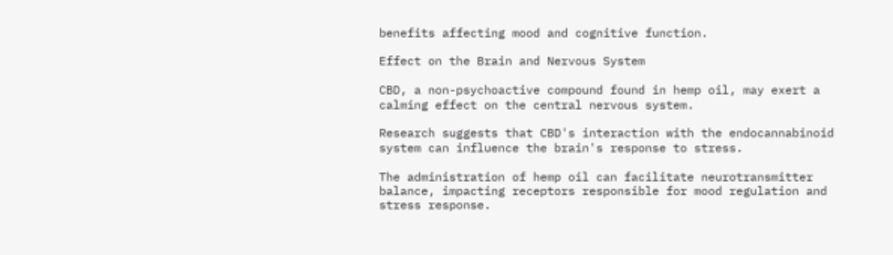benefits affecting mood and cognitive function.

Effect on the Brain and Nervous System

CBD, a non-psychoactive compound found in hemp oil, may exert a calming effect on the central nervous system.

Research suggests that CBD's interaction with the endocannabinoid system can influence the brain's response to stress.

The administration of hemp oil can facilitate neurotransmitter balance, impacting receptors responsible for mood regulation and stress response.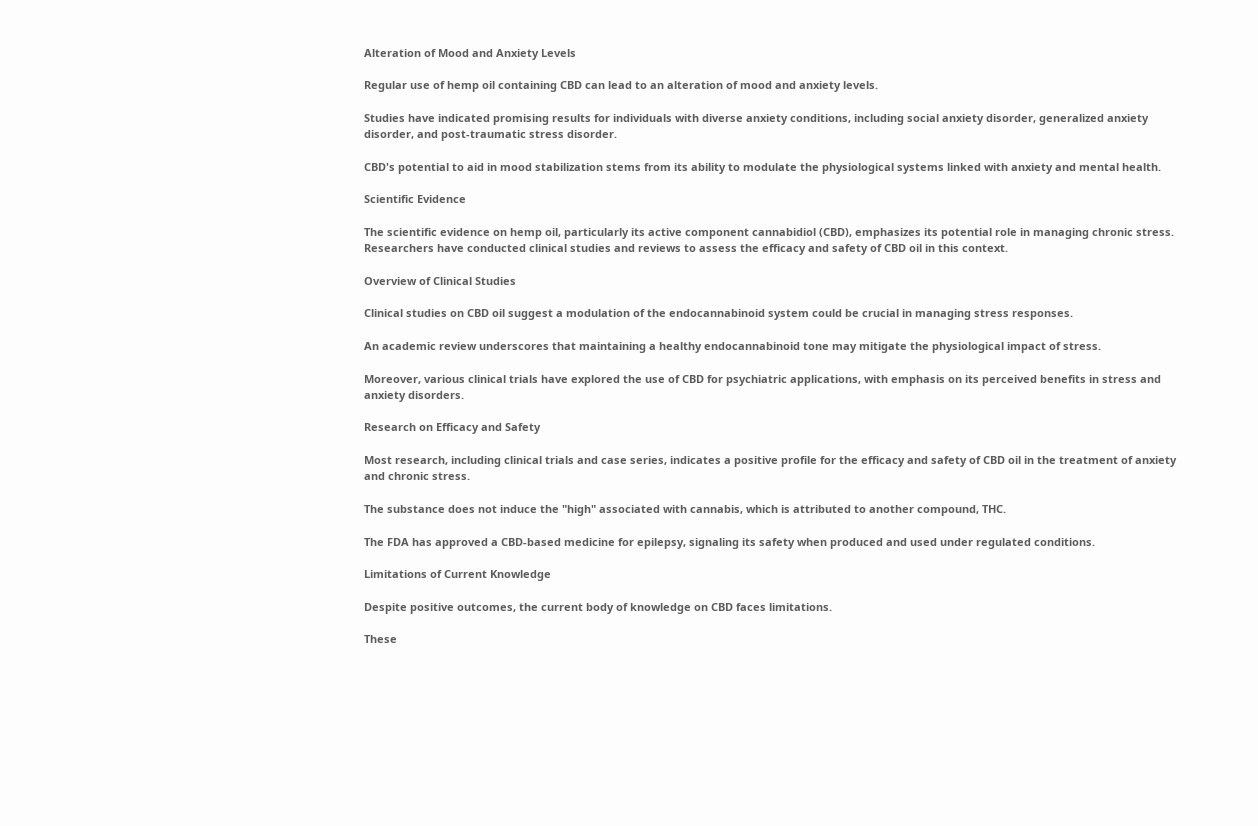Alteration of Mood and Anxiety Levels

Regular use of hemp oil containing CBD can lead to an alteration of mood and anxiety levels.

Studies have indicated promising results for individuals with diverse anxiety conditions, including social anxiety disorder, generalized anxiety disorder, and post-traumatic stress disorder.

CBD's potential to aid in mood stabilization stems from its ability to modulate the physiological systems linked with anxiety and mental health.

Scientific Evidence

The scientific evidence on hemp oil, particularly its active component cannabidiol (CBD), emphasizes its potential role in managing chronic stress. Researchers have conducted clinical studies and reviews to assess the efficacy and safety of CBD oil in this context.

Overview of Clinical Studies

Clinical studies on CBD oil suggest a modulation of the endocannabinoid system could be crucial in managing stress responses.

An academic review underscores that maintaining a healthy endocannabinoid tone may mitigate the physiological impact of stress.

Moreover, various clinical trials have explored the use of CBD for psychiatric applications, with emphasis on its perceived benefits in stress and anxiety disorders.

Research on Efficacy and Safety

Most research, including clinical trials and case series, indicates a positive profile for the efficacy and safety of CBD oil in the treatment of anxiety and chronic stress.

The substance does not induce the "high" associated with cannabis, which is attributed to another compound, THC.

The FDA has approved a CBD-based medicine for epilepsy, signaling its safety when produced and used under regulated conditions.

Limitations of Current Knowledge

Despite positive outcomes, the current body of knowledge on CBD faces limitations.

These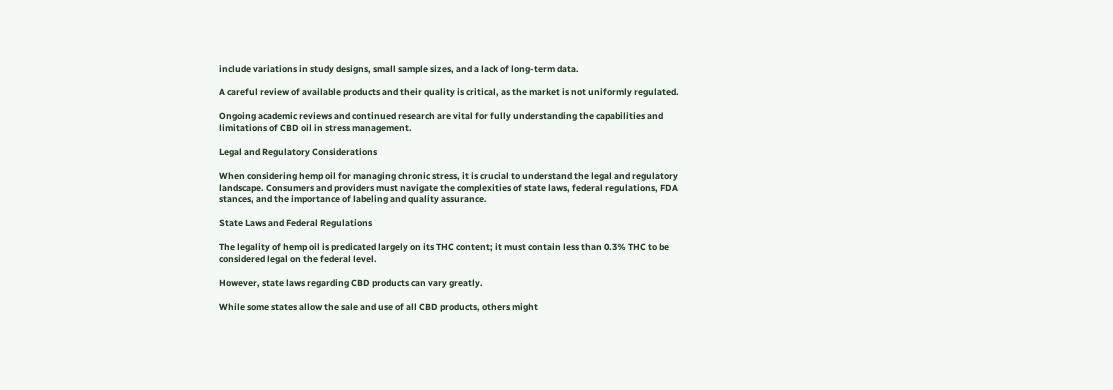include variations in study designs, small sample sizes, and a lack of long-term data.

A careful review of available products and their quality is critical, as the market is not uniformly regulated.

Ongoing academic reviews and continued research are vital for fully understanding the capabilities and limitations of CBD oil in stress management.

Legal and Regulatory Considerations

When considering hemp oil for managing chronic stress, it is crucial to understand the legal and regulatory landscape. Consumers and providers must navigate the complexities of state laws, federal regulations, FDA stances, and the importance of labeling and quality assurance.

State Laws and Federal Regulations

The legality of hemp oil is predicated largely on its THC content; it must contain less than 0.3% THC to be considered legal on the federal level.

However, state laws regarding CBD products can vary greatly.

While some states allow the sale and use of all CBD products, others might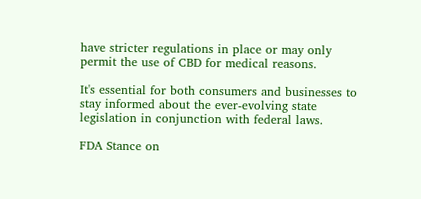have stricter regulations in place or may only permit the use of CBD for medical reasons.

It's essential for both consumers and businesses to stay informed about the ever-evolving state legislation in conjunction with federal laws.

FDA Stance on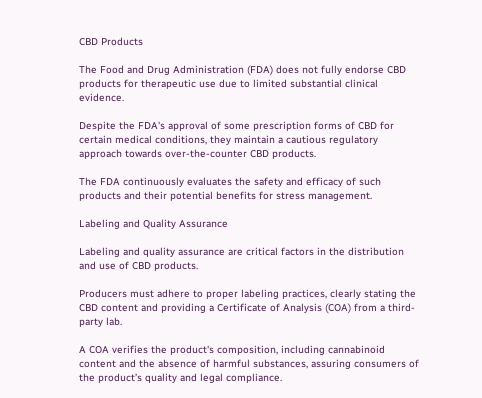CBD Products

The Food and Drug Administration (FDA) does not fully endorse CBD products for therapeutic use due to limited substantial clinical evidence.

Despite the FDA's approval of some prescription forms of CBD for certain medical conditions, they maintain a cautious regulatory approach towards over-the-counter CBD products.

The FDA continuously evaluates the safety and efficacy of such products and their potential benefits for stress management.

Labeling and Quality Assurance

Labeling and quality assurance are critical factors in the distribution and use of CBD products.

Producers must adhere to proper labeling practices, clearly stating the CBD content and providing a Certificate of Analysis (COA) from a third-party lab.

A COA verifies the product's composition, including cannabinoid content and the absence of harmful substances, assuring consumers of the product’s quality and legal compliance.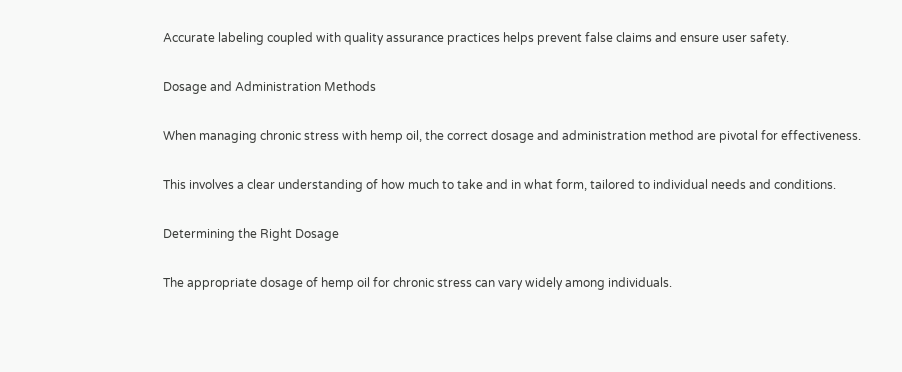Accurate labeling coupled with quality assurance practices helps prevent false claims and ensure user safety.

Dosage and Administration Methods

When managing chronic stress with hemp oil, the correct dosage and administration method are pivotal for effectiveness.

This involves a clear understanding of how much to take and in what form, tailored to individual needs and conditions.

Determining the Right Dosage

The appropriate dosage of hemp oil for chronic stress can vary widely among individuals.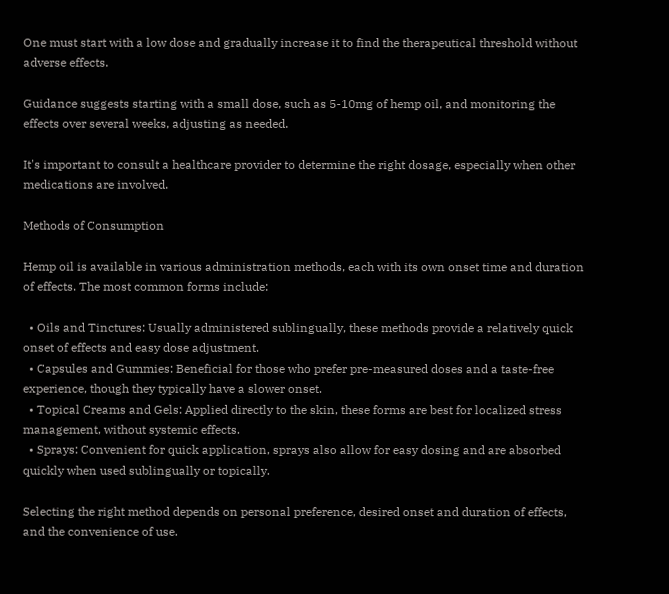One must start with a low dose and gradually increase it to find the therapeutical threshold without adverse effects.

Guidance suggests starting with a small dose, such as 5-10mg of hemp oil, and monitoring the effects over several weeks, adjusting as needed.

It's important to consult a healthcare provider to determine the right dosage, especially when other medications are involved.

Methods of Consumption

Hemp oil is available in various administration methods, each with its own onset time and duration of effects. The most common forms include:

  • Oils and Tinctures: Usually administered sublingually, these methods provide a relatively quick onset of effects and easy dose adjustment.
  • Capsules and Gummies: Beneficial for those who prefer pre-measured doses and a taste-free experience, though they typically have a slower onset.
  • Topical Creams and Gels: Applied directly to the skin, these forms are best for localized stress management, without systemic effects.
  • Sprays: Convenient for quick application, sprays also allow for easy dosing and are absorbed quickly when used sublingually or topically.

Selecting the right method depends on personal preference, desired onset and duration of effects, and the convenience of use.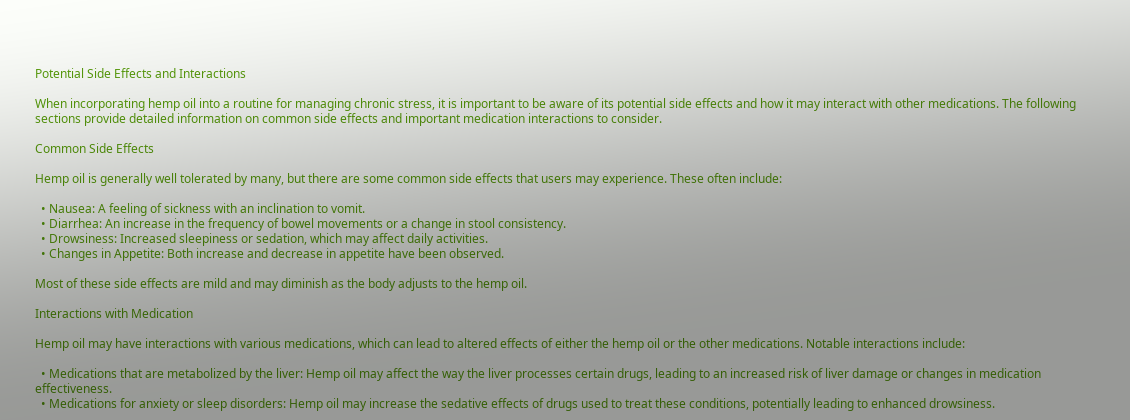Potential Side Effects and Interactions

When incorporating hemp oil into a routine for managing chronic stress, it is important to be aware of its potential side effects and how it may interact with other medications. The following sections provide detailed information on common side effects and important medication interactions to consider.

Common Side Effects

Hemp oil is generally well tolerated by many, but there are some common side effects that users may experience. These often include:

  • Nausea: A feeling of sickness with an inclination to vomit.
  • Diarrhea: An increase in the frequency of bowel movements or a change in stool consistency.
  • Drowsiness: Increased sleepiness or sedation, which may affect daily activities.
  • Changes in Appetite: Both increase and decrease in appetite have been observed.

Most of these side effects are mild and may diminish as the body adjusts to the hemp oil.

Interactions with Medication

Hemp oil may have interactions with various medications, which can lead to altered effects of either the hemp oil or the other medications. Notable interactions include:

  • Medications that are metabolized by the liver: Hemp oil may affect the way the liver processes certain drugs, leading to an increased risk of liver damage or changes in medication effectiveness.
  • Medications for anxiety or sleep disorders: Hemp oil may increase the sedative effects of drugs used to treat these conditions, potentially leading to enhanced drowsiness.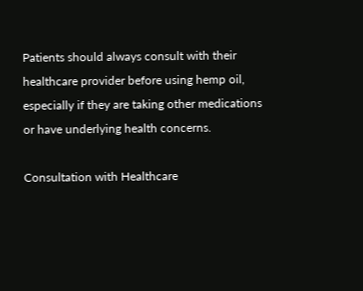Patients should always consult with their healthcare provider before using hemp oil, especially if they are taking other medications or have underlying health concerns.

Consultation with Healthcare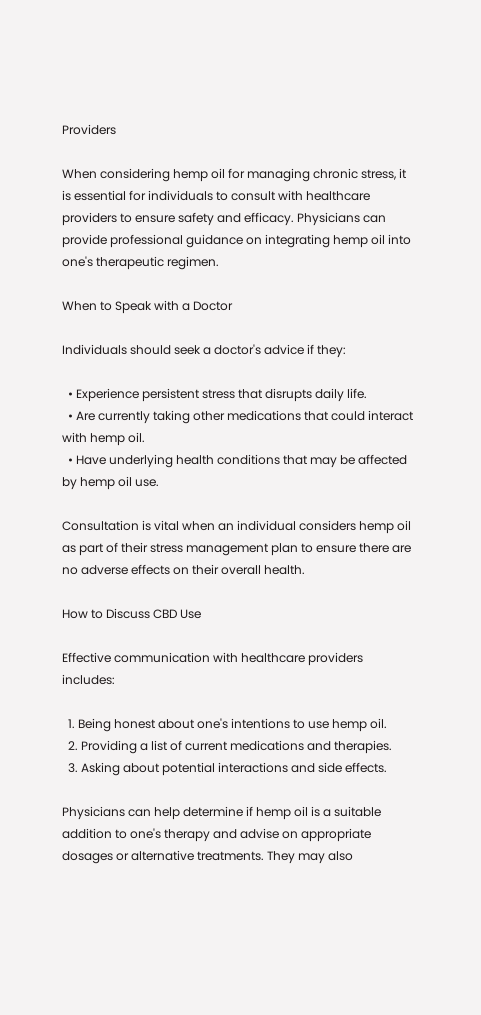Providers

When considering hemp oil for managing chronic stress, it is essential for individuals to consult with healthcare providers to ensure safety and efficacy. Physicians can provide professional guidance on integrating hemp oil into one's therapeutic regimen.

When to Speak with a Doctor

Individuals should seek a doctor's advice if they:

  • Experience persistent stress that disrupts daily life.
  • Are currently taking other medications that could interact with hemp oil.
  • Have underlying health conditions that may be affected by hemp oil use.

Consultation is vital when an individual considers hemp oil as part of their stress management plan to ensure there are no adverse effects on their overall health.

How to Discuss CBD Use

Effective communication with healthcare providers includes:

  1. Being honest about one's intentions to use hemp oil.
  2. Providing a list of current medications and therapies.
  3. Asking about potential interactions and side effects.

Physicians can help determine if hemp oil is a suitable addition to one's therapy and advise on appropriate dosages or alternative treatments. They may also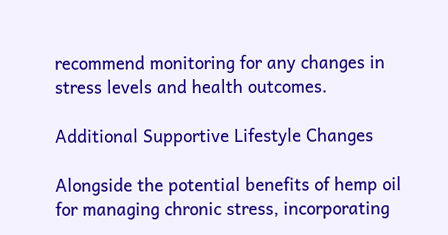recommend monitoring for any changes in stress levels and health outcomes.

Additional Supportive Lifestyle Changes

Alongside the potential benefits of hemp oil for managing chronic stress, incorporating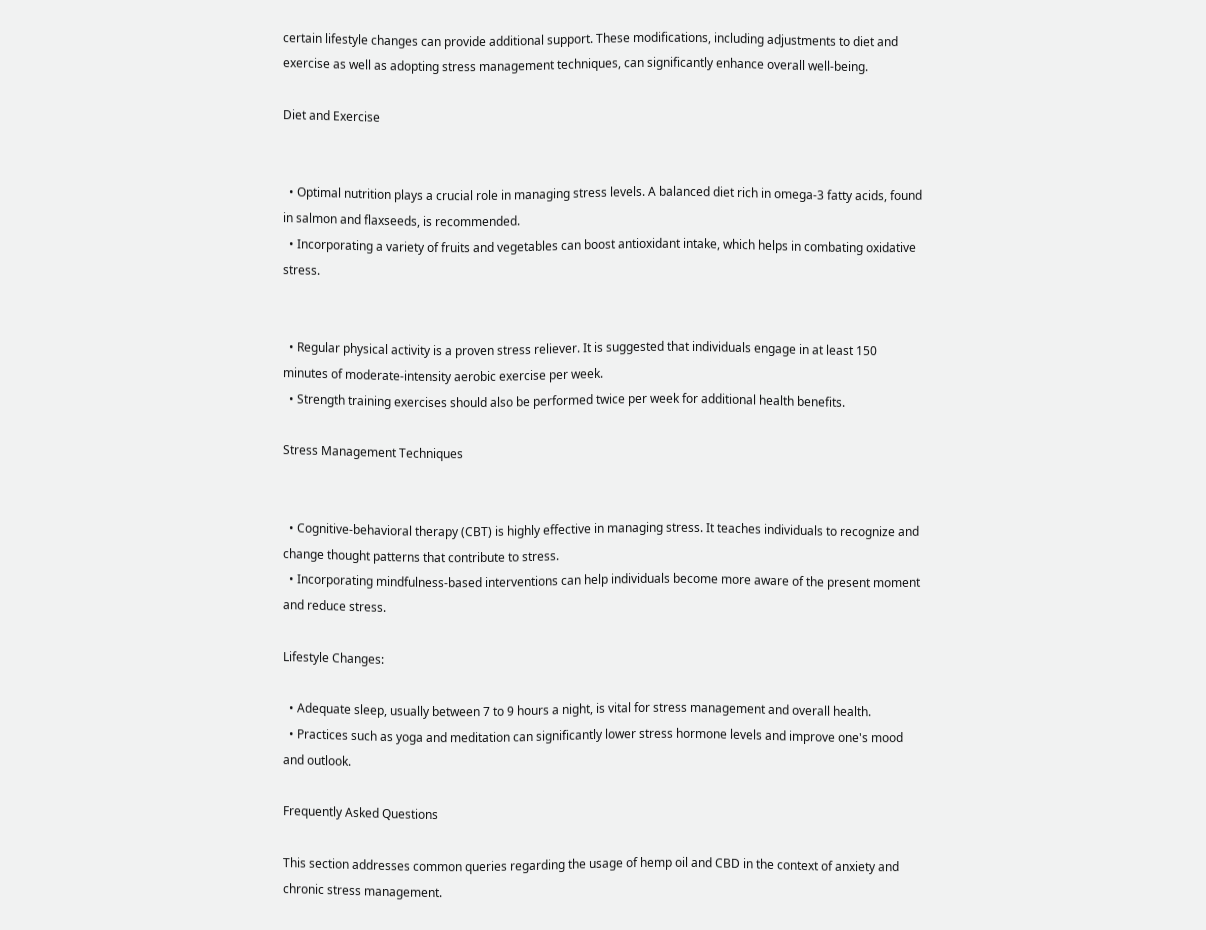certain lifestyle changes can provide additional support. These modifications, including adjustments to diet and exercise as well as adopting stress management techniques, can significantly enhance overall well-being.

Diet and Exercise


  • Optimal nutrition plays a crucial role in managing stress levels. A balanced diet rich in omega-3 fatty acids, found in salmon and flaxseeds, is recommended.
  • Incorporating a variety of fruits and vegetables can boost antioxidant intake, which helps in combating oxidative stress.


  • Regular physical activity is a proven stress reliever. It is suggested that individuals engage in at least 150 minutes of moderate-intensity aerobic exercise per week.
  • Strength training exercises should also be performed twice per week for additional health benefits.

Stress Management Techniques


  • Cognitive-behavioral therapy (CBT) is highly effective in managing stress. It teaches individuals to recognize and change thought patterns that contribute to stress.
  • Incorporating mindfulness-based interventions can help individuals become more aware of the present moment and reduce stress.

Lifestyle Changes:

  • Adequate sleep, usually between 7 to 9 hours a night, is vital for stress management and overall health.
  • Practices such as yoga and meditation can significantly lower stress hormone levels and improve one's mood and outlook.

Frequently Asked Questions

This section addresses common queries regarding the usage of hemp oil and CBD in the context of anxiety and chronic stress management.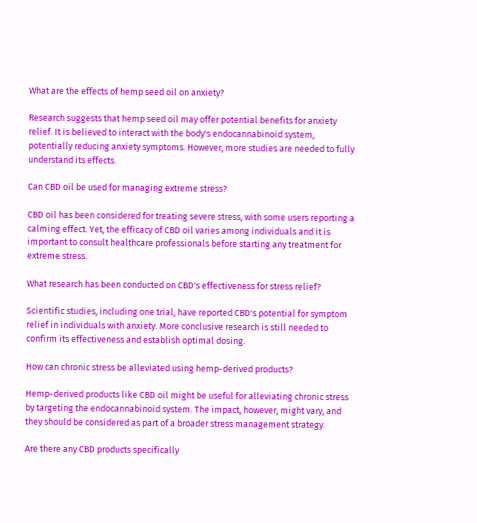What are the effects of hemp seed oil on anxiety?

Research suggests that hemp seed oil may offer potential benefits for anxiety relief. It is believed to interact with the body's endocannabinoid system, potentially reducing anxiety symptoms. However, more studies are needed to fully understand its effects.

Can CBD oil be used for managing extreme stress?

CBD oil has been considered for treating severe stress, with some users reporting a calming effect. Yet, the efficacy of CBD oil varies among individuals and it is important to consult healthcare professionals before starting any treatment for extreme stress.

What research has been conducted on CBD's effectiveness for stress relief?

Scientific studies, including one trial, have reported CBD's potential for symptom relief in individuals with anxiety. More conclusive research is still needed to confirm its effectiveness and establish optimal dosing.

How can chronic stress be alleviated using hemp-derived products?

Hemp-derived products like CBD oil might be useful for alleviating chronic stress by targeting the endocannabinoid system. The impact, however, might vary, and they should be considered as part of a broader stress management strategy.

Are there any CBD products specifically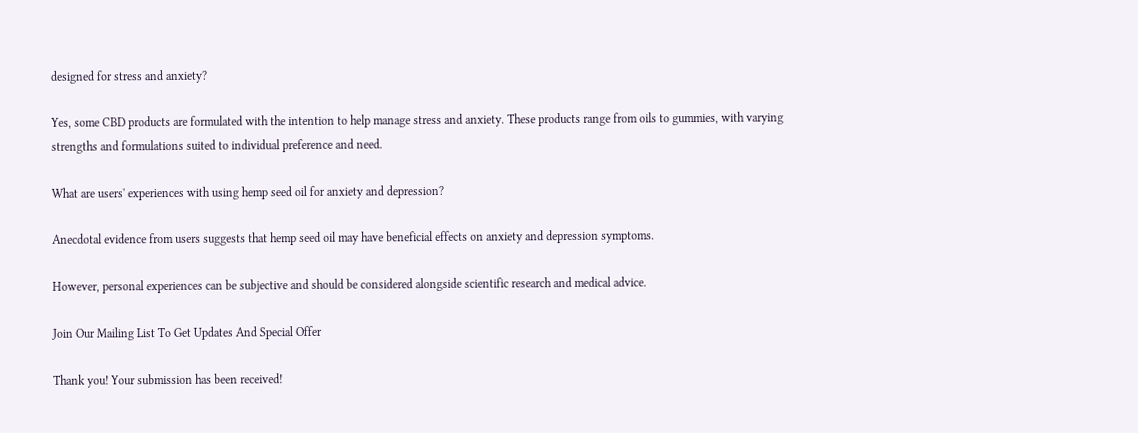designed for stress and anxiety?

Yes, some CBD products are formulated with the intention to help manage stress and anxiety. These products range from oils to gummies, with varying strengths and formulations suited to individual preference and need.

What are users' experiences with using hemp seed oil for anxiety and depression?

Anecdotal evidence from users suggests that hemp seed oil may have beneficial effects on anxiety and depression symptoms.

However, personal experiences can be subjective and should be considered alongside scientific research and medical advice.

Join Our Mailing List To Get Updates And Special Offer

Thank you! Your submission has been received!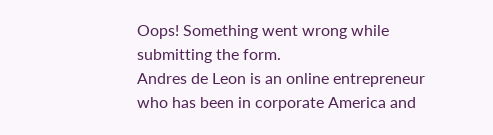Oops! Something went wrong while submitting the form.
Andres de Leon is an online entrepreneur who has been in corporate America and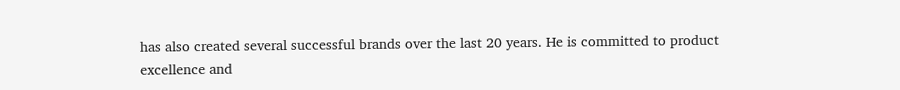has also created several successful brands over the last 20 years. He is committed to product excellence and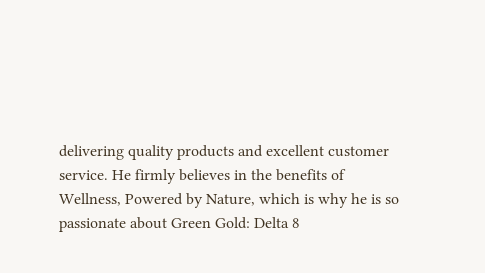delivering quality products and excellent customer service. He firmly believes in the benefits of Wellness, Powered by Nature, which is why he is so passionate about Green Gold: Delta 8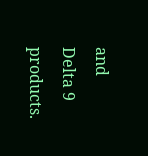and Delta 9 products.